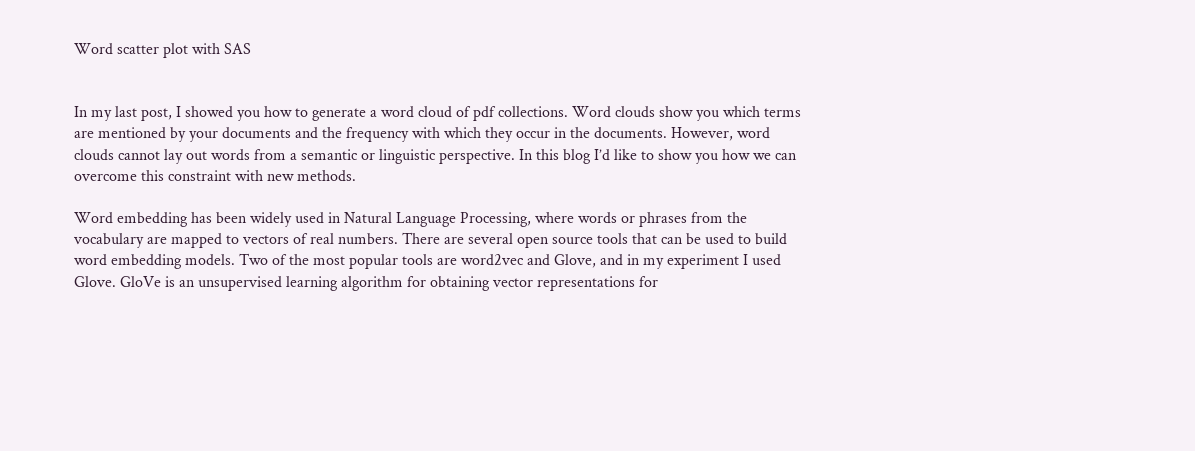Word scatter plot with SAS


In my last post, I showed you how to generate a word cloud of pdf collections. Word clouds show you which terms are mentioned by your documents and the frequency with which they occur in the documents. However, word clouds cannot lay out words from a semantic or linguistic perspective. In this blog I’d like to show you how we can overcome this constraint with new methods.

Word embedding has been widely used in Natural Language Processing, where words or phrases from the vocabulary are mapped to vectors of real numbers. There are several open source tools that can be used to build word embedding models. Two of the most popular tools are word2vec and Glove, and in my experiment I used Glove. GloVe is an unsupervised learning algorithm for obtaining vector representations for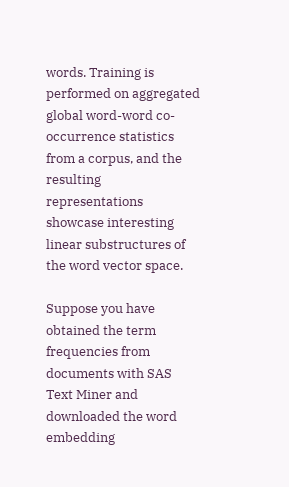words. Training is performed on aggregated global word-word co-occurrence statistics from a corpus, and the resulting representations showcase interesting linear substructures of the word vector space.

Suppose you have obtained the term frequencies from documents with SAS Text Miner and downloaded the word embedding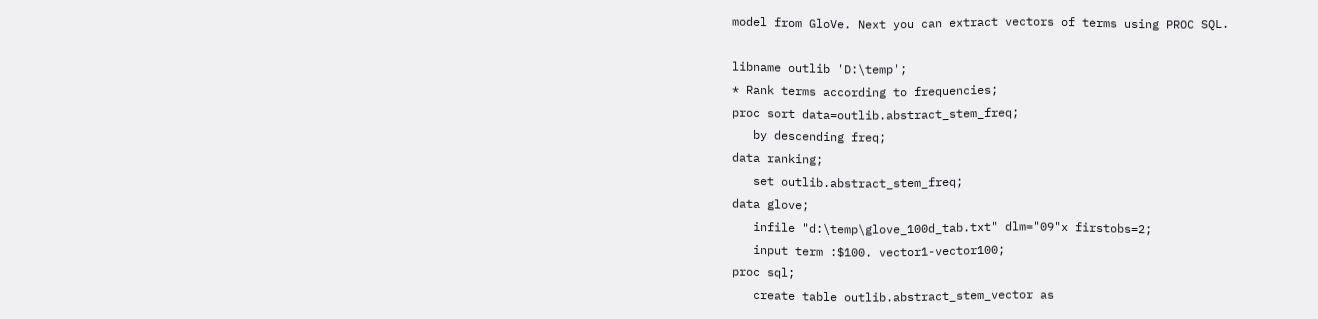model from GloVe. Next you can extract vectors of terms using PROC SQL.

libname outlib 'D:\temp';
* Rank terms according to frequencies;
proc sort data=outlib.abstract_stem_freq;
   by descending freq;
data ranking;
   set outlib.abstract_stem_freq;
data glove;
   infile "d:\temp\glove_100d_tab.txt" dlm="09"x firstobs=2;
   input term :$100. vector1-vector100;
proc sql;
   create table outlib.abstract_stem_vector as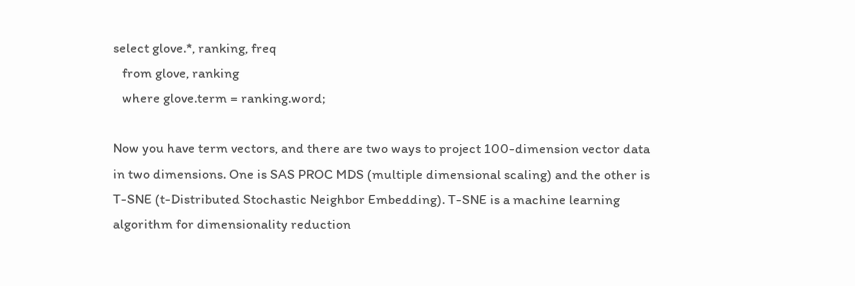select glove.*, ranking, freq
   from glove, ranking
   where glove.term = ranking.word;

Now you have term vectors, and there are two ways to project 100-dimension vector data in two dimensions. One is SAS PROC MDS (multiple dimensional scaling) and the other is T-SNE (t-Distributed Stochastic Neighbor Embedding). T-SNE is a machine learning algorithm for dimensionality reduction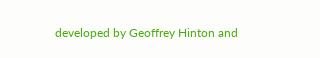developed by Geoffrey Hinton and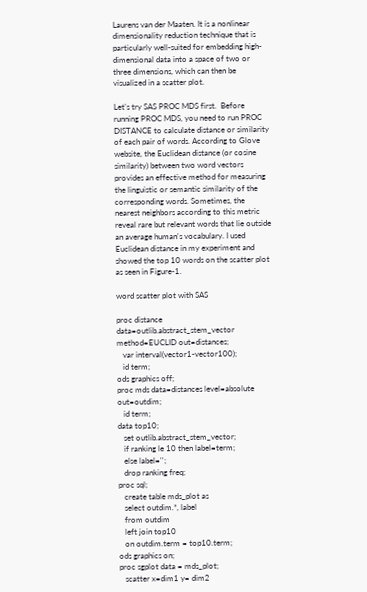Laurens van der Maaten. It is a nonlinear dimensionality reduction technique that is particularly well-suited for embedding high-dimensional data into a space of two or three dimensions, which can then be visualized in a scatter plot.

Let’s try SAS PROC MDS first.  Before running PROC MDS, you need to run PROC DISTANCE to calculate distance or similarity of each pair of words. According to Glove website, the Euclidean distance (or cosine similarity) between two word vectors provides an effective method for measuring the linguistic or semantic similarity of the corresponding words. Sometimes, the nearest neighbors according to this metric reveal rare but relevant words that lie outside an average human's vocabulary. I used Euclidean distance in my experiment and showed the top 10 words on the scatter plot as seen in Figure-1.

word scatter plot with SAS

proc distance data=outlib.abstract_stem_vector method=EUCLID out=distances;
   var interval(vector1-vector100);
   id term;
ods graphics off;
proc mds data=distances level=absolute out=outdim;
   id term;
data top10;
   set outlib.abstract_stem_vector;
   if ranking le 10 then label=term;
   else label='';
   drop ranking freq;
proc sql;
   create table mds_plot as
   select outdim.*, label
   from outdim
   left join top10
   on outdim.term = top10.term;
ods graphics on;
proc sgplot data = mds_plot;
   scatter x=dim1 y= dim2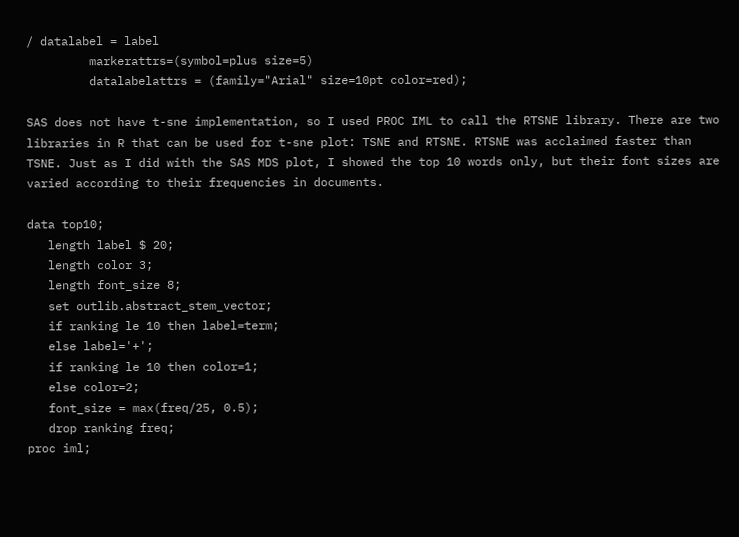/ datalabel = label
         markerattrs=(symbol=plus size=5)
         datalabelattrs = (family="Arial" size=10pt color=red);

SAS does not have t-sne implementation, so I used PROC IML to call the RTSNE library. There are two libraries in R that can be used for t-sne plot: TSNE and RTSNE. RTSNE was acclaimed faster than TSNE. Just as I did with the SAS MDS plot, I showed the top 10 words only, but their font sizes are varied according to their frequencies in documents.

data top10;
   length label $ 20;
   length color 3;
   length font_size 8;
   set outlib.abstract_stem_vector;
   if ranking le 10 then label=term;
   else label='+';
   if ranking le 10 then color=1;
   else color=2;
   font_size = max(freq/25, 0.5);
   drop ranking freq;
proc iml;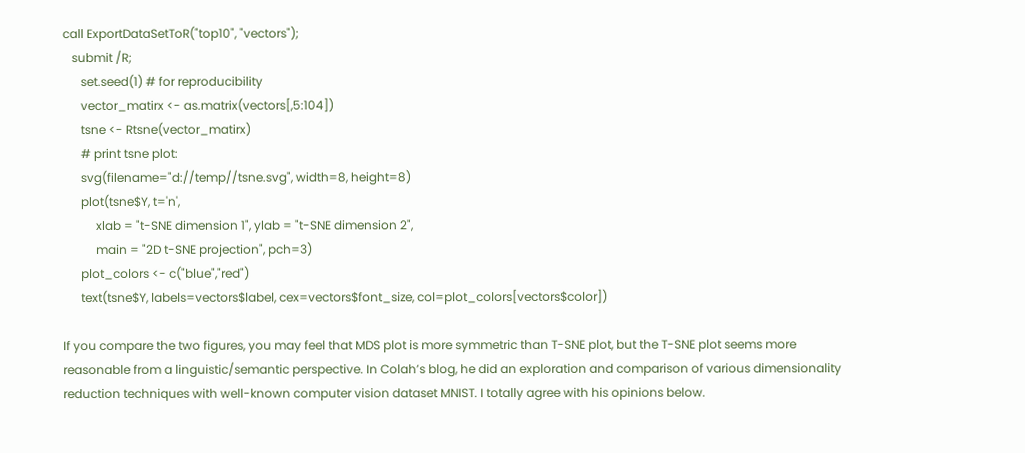call ExportDataSetToR("top10", "vectors");
   submit /R;
      set.seed(1) # for reproducibility
      vector_matirx <- as.matrix(vectors[,5:104])
      tsne <- Rtsne(vector_matirx)
      # print tsne plot:
      svg(filename="d://temp//tsne.svg", width=8, height=8)
      plot(tsne$Y, t='n',
           xlab = "t-SNE dimension 1", ylab = "t-SNE dimension 2",
           main = "2D t-SNE projection", pch=3)
      plot_colors <- c("blue","red")
      text(tsne$Y, labels=vectors$label, cex=vectors$font_size, col=plot_colors[vectors$color])

If you compare the two figures, you may feel that MDS plot is more symmetric than T-SNE plot, but the T-SNE plot seems more reasonable from a linguistic/semantic perspective. In Colah’s blog, he did an exploration and comparison of various dimensionality reduction techniques with well-known computer vision dataset MNIST. I totally agree with his opinions below.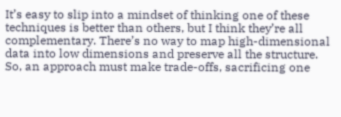It’s easy to slip into a mindset of thinking one of these techniques is better than others, but I think they’re all complementary. There’s no way to map high-dimensional data into low dimensions and preserve all the structure. So, an approach must make trade-offs, sacrificing one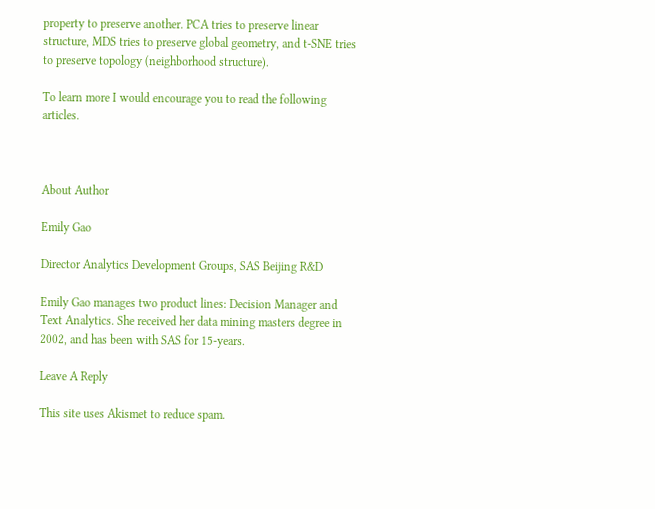property to preserve another. PCA tries to preserve linear structure, MDS tries to preserve global geometry, and t-SNE tries to preserve topology (neighborhood structure).

To learn more I would encourage you to read the following articles.



About Author

Emily Gao

Director Analytics Development Groups, SAS Beijing R&D

Emily Gao manages two product lines: Decision Manager and Text Analytics. She received her data mining masters degree in 2002, and has been with SAS for 15-years.

Leave A Reply

This site uses Akismet to reduce spam.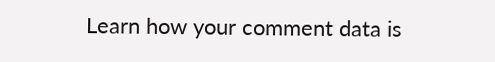Learn how your comment data is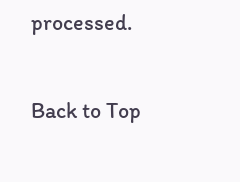processed.

Back to Top